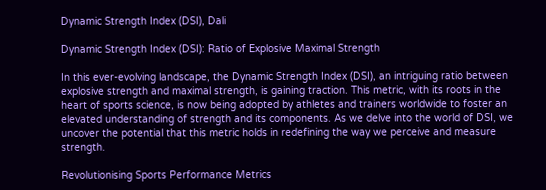Dynamic Strength Index (DSI), Dali

Dynamic Strength Index (DSI): Ratio of Explosive Maximal Strength

In this ever-evolving landscape, the Dynamic Strength Index (DSI), an intriguing ratio between explosive strength and maximal strength, is gaining traction. This metric, with its roots in the heart of sports science, is now being adopted by athletes and trainers worldwide to foster an elevated understanding of strength and its components. As we delve into the world of DSI, we uncover the potential that this metric holds in redefining the way we perceive and measure strength.

Revolutionising Sports Performance Metrics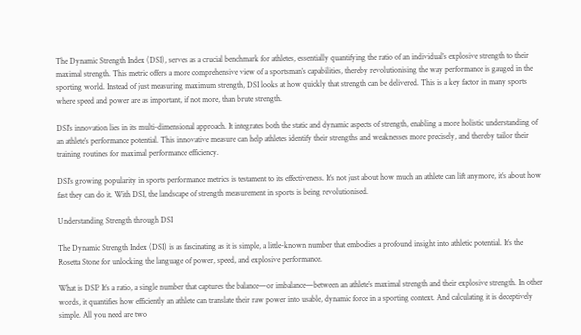The Dynamic Strength Index (DSI), serves as a crucial benchmark for athletes, essentially quantifying the ratio of an individual’s explosive strength to their maximal strength. This metric offers a more comprehensive view of a sportsman’s capabilities, thereby revolutionising the way performance is gauged in the sporting world. Instead of just measuring maximum strength, DSI looks at how quickly that strength can be delivered. This is a key factor in many sports where speed and power are as important, if not more, than brute strength.

DSI’s innovation lies in its multi-dimensional approach. It integrates both the static and dynamic aspects of strength, enabling a more holistic understanding of an athlete’s performance potential. This innovative measure can help athletes identify their strengths and weaknesses more precisely, and thereby tailor their training routines for maximal performance efficiency.

DSI’s growing popularity in sports performance metrics is testament to its effectiveness. It’s not just about how much an athlete can lift anymore, it’s about how fast they can do it. With DSI, the landscape of strength measurement in sports is being revolutionised.

Understanding Strength through DSI

The Dynamic Strength Index (DSI) is as fascinating as it is simple, a little-known number that embodies a profound insight into athletic potential. It’s the Rosetta Stone for unlocking the language of power, speed, and explosive performance.

What is DSI? It’s a ratio, a single number that captures the balance—or imbalance—between an athlete’s maximal strength and their explosive strength. In other words, it quantifies how efficiently an athlete can translate their raw power into usable, dynamic force in a sporting context. And calculating it is deceptively simple. All you need are two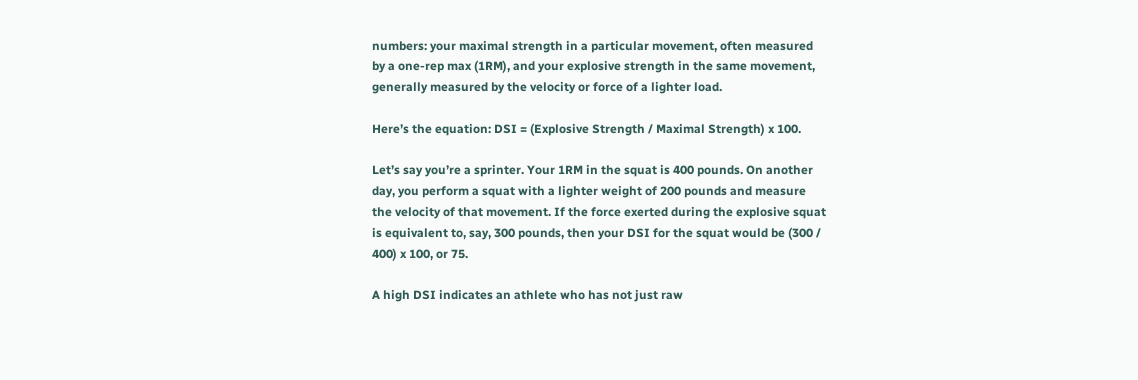numbers: your maximal strength in a particular movement, often measured by a one-rep max (1RM), and your explosive strength in the same movement, generally measured by the velocity or force of a lighter load.

Here’s the equation: DSI = (Explosive Strength / Maximal Strength) x 100.

Let’s say you’re a sprinter. Your 1RM in the squat is 400 pounds. On another day, you perform a squat with a lighter weight of 200 pounds and measure the velocity of that movement. If the force exerted during the explosive squat is equivalent to, say, 300 pounds, then your DSI for the squat would be (300 / 400) x 100, or 75.

A high DSI indicates an athlete who has not just raw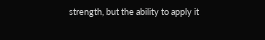strength, but the ability to apply it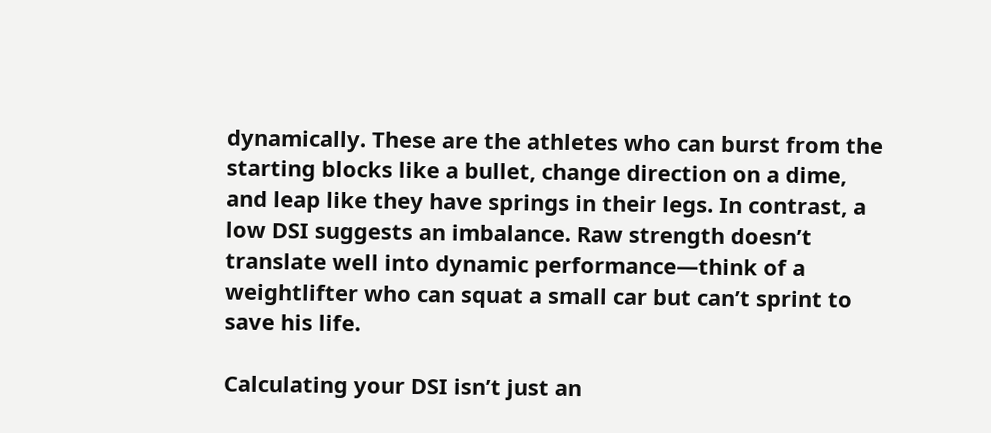dynamically. These are the athletes who can burst from the starting blocks like a bullet, change direction on a dime, and leap like they have springs in their legs. In contrast, a low DSI suggests an imbalance. Raw strength doesn’t translate well into dynamic performance—think of a weightlifter who can squat a small car but can’t sprint to save his life.

Calculating your DSI isn’t just an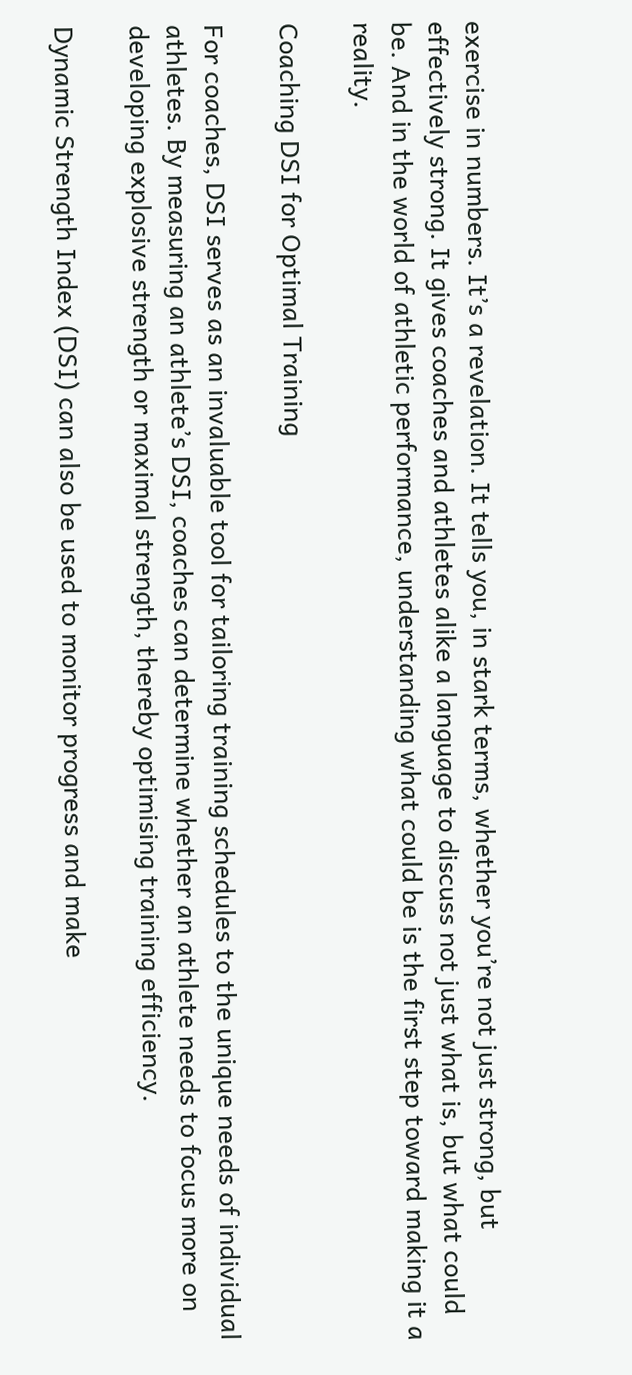exercise in numbers. It’s a revelation. It tells you, in stark terms, whether you’re not just strong, but effectively strong. It gives coaches and athletes alike a language to discuss not just what is, but what could be. And in the world of athletic performance, understanding what could be is the first step toward making it a reality.

Coaching DSI for Optimal Training

For coaches, DSI serves as an invaluable tool for tailoring training schedules to the unique needs of individual athletes. By measuring an athlete’s DSI, coaches can determine whether an athlete needs to focus more on developing explosive strength or maximal strength, thereby optimising training efficiency.

Dynamic Strength Index (DSI) can also be used to monitor progress and make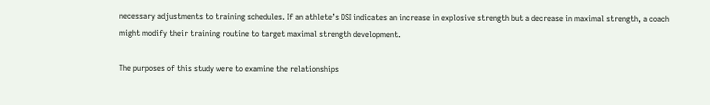necessary adjustments to training schedules. If an athlete’s DSI indicates an increase in explosive strength but a decrease in maximal strength, a coach might modify their training routine to target maximal strength development.

The purposes of this study were to examine the relationships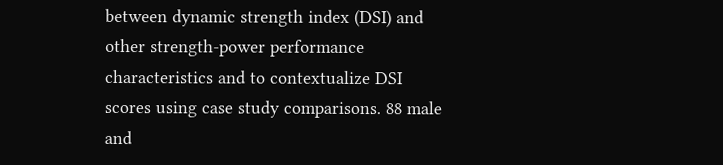between dynamic strength index (DSI) and other strength-power performance characteristics and to contextualize DSI scores using case study comparisons. 88 male and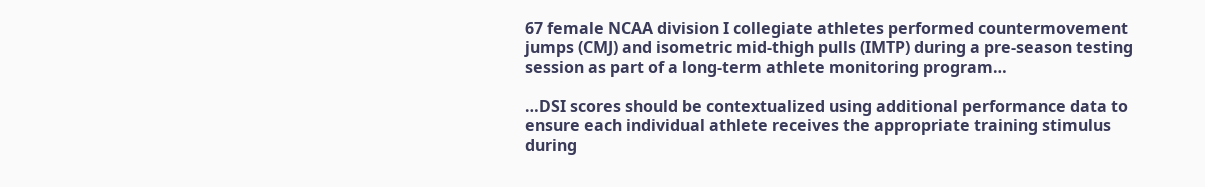67 female NCAA division I collegiate athletes performed countermovement jumps (CMJ) and isometric mid-thigh pulls (IMTP) during a pre-season testing session as part of a long-term athlete monitoring program…

…DSI scores should be contextualized using additional performance data to ensure each individual athlete receives the appropriate training stimulus during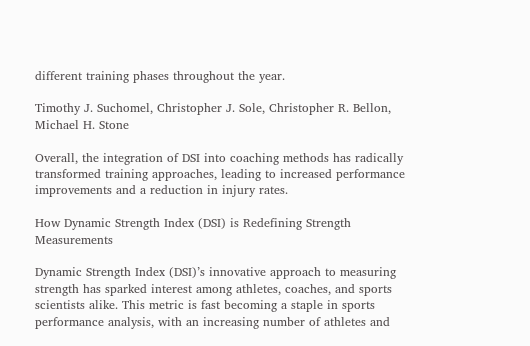different training phases throughout the year.

Timothy J. Suchomel, Christopher J. Sole, Christopher R. Bellon, Michael H. Stone

Overall, the integration of DSI into coaching methods has radically transformed training approaches, leading to increased performance improvements and a reduction in injury rates.

How Dynamic Strength Index (DSI) is Redefining Strength Measurements

Dynamic Strength Index (DSI)’s innovative approach to measuring strength has sparked interest among athletes, coaches, and sports scientists alike. This metric is fast becoming a staple in sports performance analysis, with an increasing number of athletes and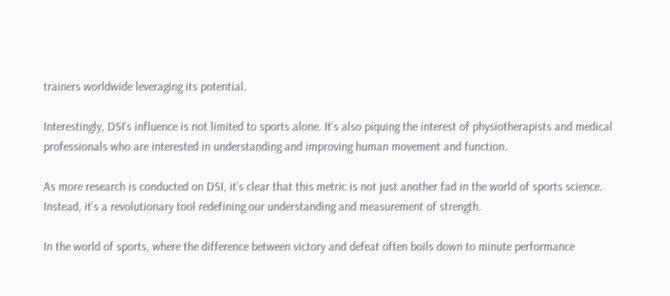trainers worldwide leveraging its potential.

Interestingly, DSI’s influence is not limited to sports alone. It’s also piquing the interest of physiotherapists and medical professionals who are interested in understanding and improving human movement and function.

As more research is conducted on DSI, it’s clear that this metric is not just another fad in the world of sports science. Instead, it’s a revolutionary tool redefining our understanding and measurement of strength.

In the world of sports, where the difference between victory and defeat often boils down to minute performance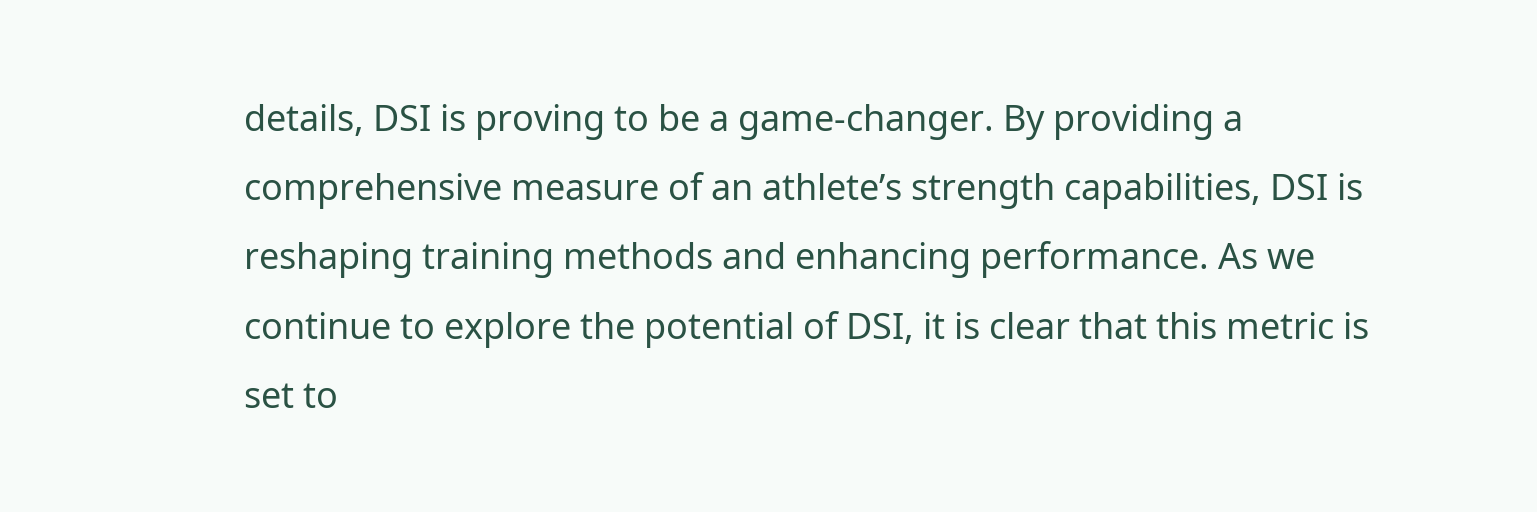details, DSI is proving to be a game-changer. By providing a comprehensive measure of an athlete’s strength capabilities, DSI is reshaping training methods and enhancing performance. As we continue to explore the potential of DSI, it is clear that this metric is set to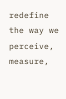redefine the way we perceive, measure,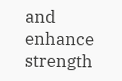and enhance strength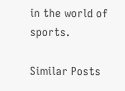in the world of sports.

Similar Posts